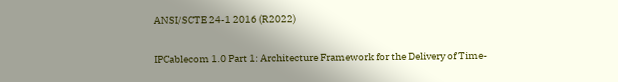ANSI/SCTE 24-1 2016 (R2022)

IPCablecom 1.0 Part 1: Architecture Framework for the Delivery of Time-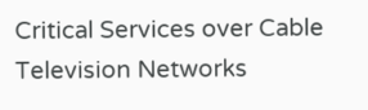Critical Services over Cable Television Networks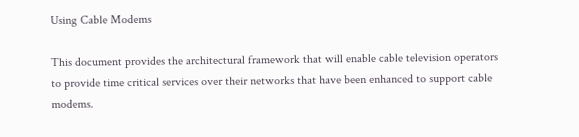Using Cable Modems

This document provides the architectural framework that will enable cable television operators to provide time critical services over their networks that have been enhanced to support cable modems.